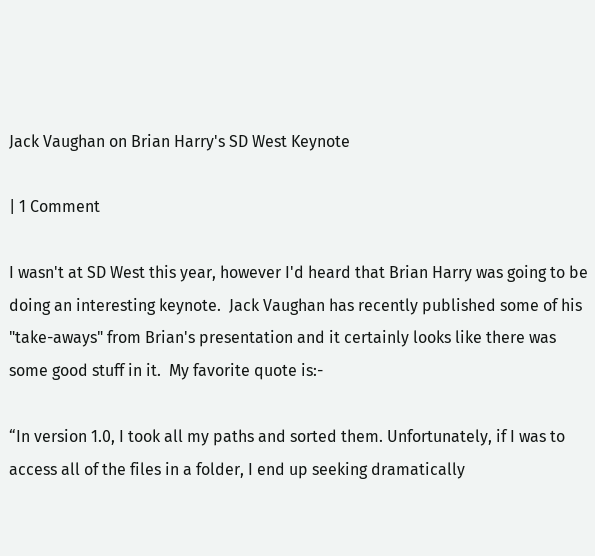Jack Vaughan on Brian Harry's SD West Keynote

| 1 Comment

I wasn't at SD West this year, however I'd heard that Brian Harry was going to be doing an interesting keynote.  Jack Vaughan has recently published some of his "take-aways" from Brian's presentation and it certainly looks like there was some good stuff in it.  My favorite quote is:-

“In version 1.0, I took all my paths and sorted them. Unfortunately, if I was to access all of the files in a folder, I end up seeking dramatically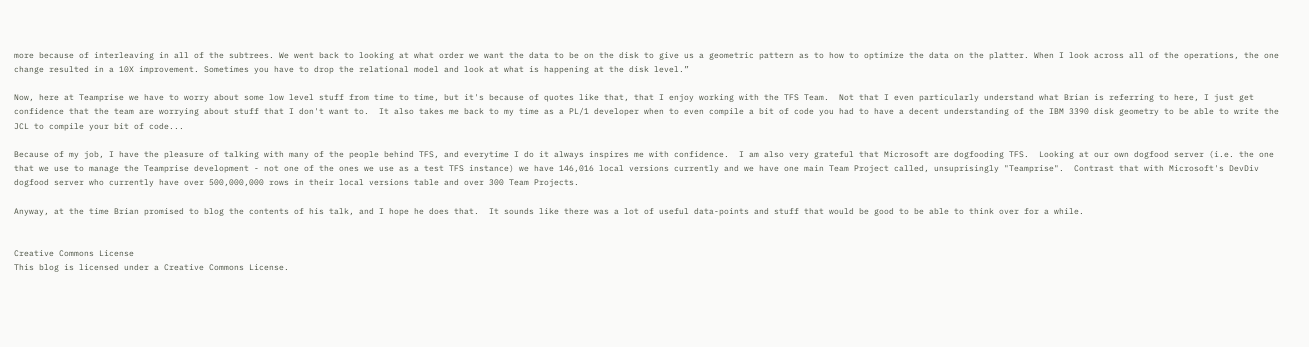more because of interleaving in all of the subtrees. We went back to looking at what order we want the data to be on the disk to give us a geometric pattern as to how to optimize the data on the platter. When I look across all of the operations, the one change resulted in a 10X improvement. Sometimes you have to drop the relational model and look at what is happening at the disk level.”

Now, here at Teamprise we have to worry about some low level stuff from time to time, but it's because of quotes like that, that I enjoy working with the TFS Team.  Not that I even particularly understand what Brian is referring to here, I just get confidence that the team are worrying about stuff that I don't want to.  It also takes me back to my time as a PL/1 developer when to even compile a bit of code you had to have a decent understanding of the IBM 3390 disk geometry to be able to write the JCL to compile your bit of code...

Because of my job, I have the pleasure of talking with many of the people behind TFS, and everytime I do it always inspires me with confidence.  I am also very grateful that Microsoft are dogfooding TFS.  Looking at our own dogfood server (i.e. the one that we use to manage the Teamprise development - not one of the ones we use as a test TFS instance) we have 146,016 local versions currently and we have one main Team Project called, unsuprisingly "Teamprise".  Contrast that with Microsoft's DevDiv dogfood server who currently have over 500,000,000 rows in their local versions table and over 300 Team Projects.

Anyway, at the time Brian promised to blog the contents of his talk, and I hope he does that.  It sounds like there was a lot of useful data-points and stuff that would be good to be able to think over for a while.


Creative Commons License
This blog is licensed under a Creative Commons License.